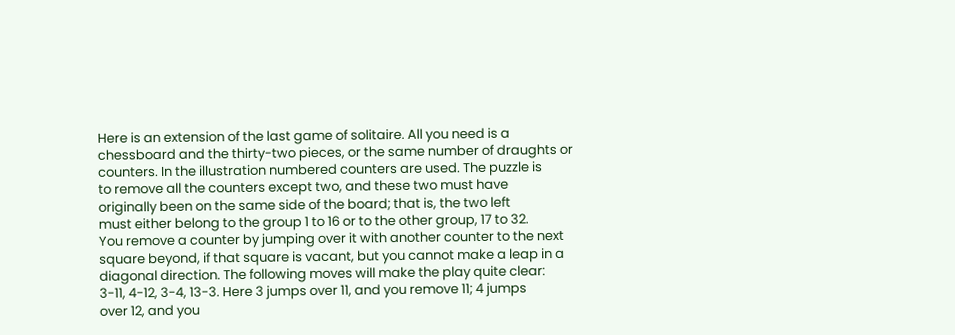Here is an extension of the last game of solitaire. All you need is a
chessboard and the thirty-two pieces, or the same number of draughts or
counters. In the illustration numbered counters are used. The puzzle is
to remove all the counters except two, and these two must have
originally been on the same side of the board; that is, the two left
must either belong to the group 1 to 16 or to the other group, 17 to 32.
You remove a counter by jumping over it with another counter to the next
square beyond, if that square is vacant, but you cannot make a leap in a
diagonal direction. The following moves will make the play quite clear:
3-11, 4-12, 3-4, 13-3. Here 3 jumps over 11, and you remove 11; 4 jumps
over 12, and you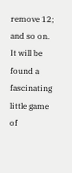remove 12; and so on. It will be found a fascinating
little game of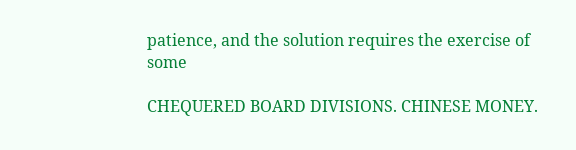patience, and the solution requires the exercise of some

CHEQUERED BOARD DIVISIONS. CHINESE MONEY.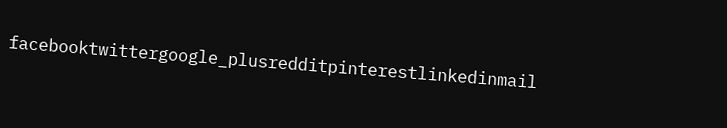facebooktwittergoogle_plusredditpinterestlinkedinmail